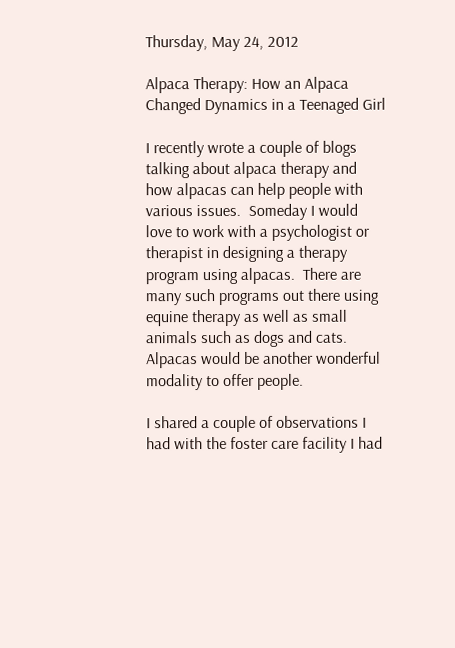Thursday, May 24, 2012

Alpaca Therapy: How an Alpaca Changed Dynamics in a Teenaged Girl

I recently wrote a couple of blogs talking about alpaca therapy and how alpacas can help people with various issues.  Someday I would love to work with a psychologist or therapist in designing a therapy program using alpacas.  There are many such programs out there using equine therapy as well as small animals such as dogs and cats.  Alpacas would be another wonderful modality to offer people.

I shared a couple of observations I had with the foster care facility I had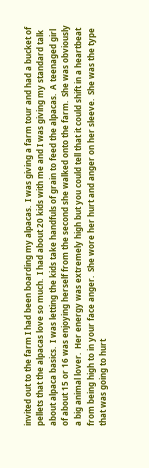invited out to the farm I had been boarding my alpacas.  I was giving a farm tour and had a bucket of pellets that the alpacas love so much.  I had about 20 kids with me and I was giving my standard talk about alpaca basics.  I was letting the kids take handfuls of grain to feed the alpacas.  A teenaged girl of about 15 or 16 was enjoying herself from the second she walked onto the farm.  She was obviously a big animal lover.  Her energy was extremely high but you could tell that it could shift in a heartbeat from being high to in your face anger.  She wore her hurt and anger on her sleeve.  She was the type that was going to hurt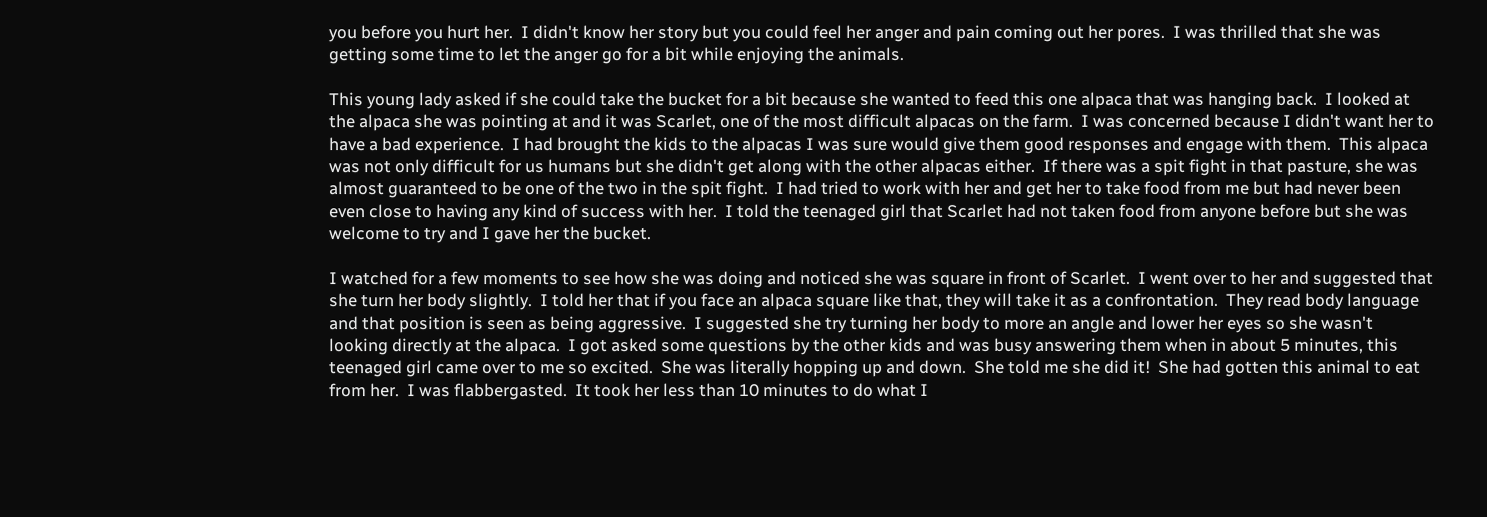you before you hurt her.  I didn't know her story but you could feel her anger and pain coming out her pores.  I was thrilled that she was getting some time to let the anger go for a bit while enjoying the animals.

This young lady asked if she could take the bucket for a bit because she wanted to feed this one alpaca that was hanging back.  I looked at the alpaca she was pointing at and it was Scarlet, one of the most difficult alpacas on the farm.  I was concerned because I didn't want her to have a bad experience.  I had brought the kids to the alpacas I was sure would give them good responses and engage with them.  This alpaca was not only difficult for us humans but she didn't get along with the other alpacas either.  If there was a spit fight in that pasture, she was almost guaranteed to be one of the two in the spit fight.  I had tried to work with her and get her to take food from me but had never been even close to having any kind of success with her.  I told the teenaged girl that Scarlet had not taken food from anyone before but she was welcome to try and I gave her the bucket.

I watched for a few moments to see how she was doing and noticed she was square in front of Scarlet.  I went over to her and suggested that she turn her body slightly.  I told her that if you face an alpaca square like that, they will take it as a confrontation.  They read body language and that position is seen as being aggressive.  I suggested she try turning her body to more an angle and lower her eyes so she wasn't looking directly at the alpaca.  I got asked some questions by the other kids and was busy answering them when in about 5 minutes, this teenaged girl came over to me so excited.  She was literally hopping up and down.  She told me she did it!  She had gotten this animal to eat from her.  I was flabbergasted.  It took her less than 10 minutes to do what I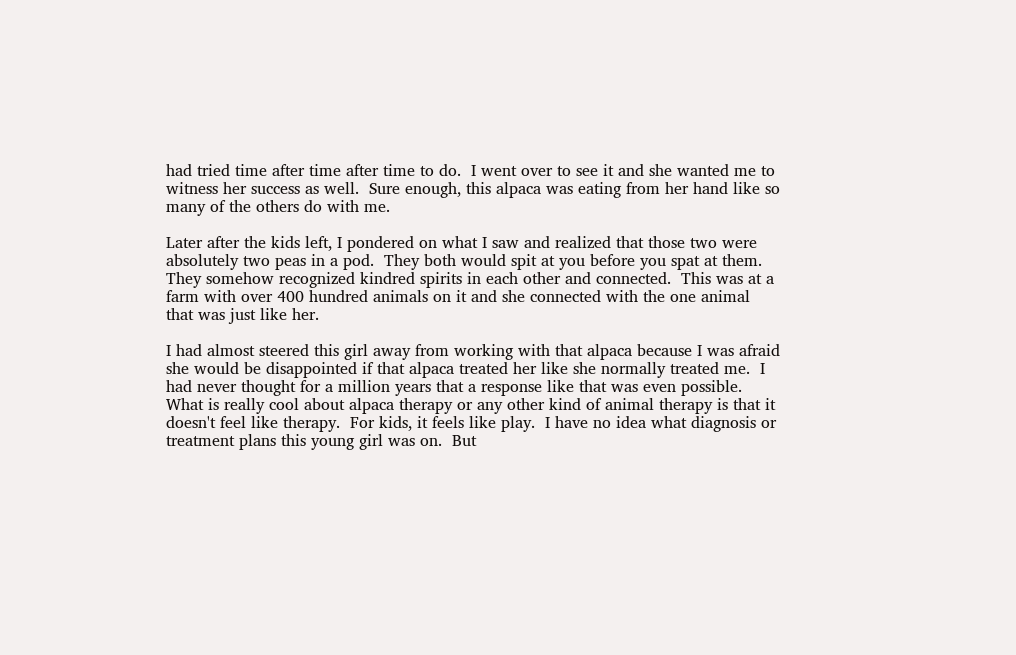had tried time after time after time to do.  I went over to see it and she wanted me to witness her success as well.  Sure enough, this alpaca was eating from her hand like so many of the others do with me.

Later after the kids left, I pondered on what I saw and realized that those two were absolutely two peas in a pod.  They both would spit at you before you spat at them.  They somehow recognized kindred spirits in each other and connected.  This was at a farm with over 400 hundred animals on it and she connected with the one animal that was just like her.

I had almost steered this girl away from working with that alpaca because I was afraid she would be disappointed if that alpaca treated her like she normally treated me.  I had never thought for a million years that a response like that was even possible.  What is really cool about alpaca therapy or any other kind of animal therapy is that it doesn't feel like therapy.  For kids, it feels like play.  I have no idea what diagnosis or treatment plans this young girl was on.  But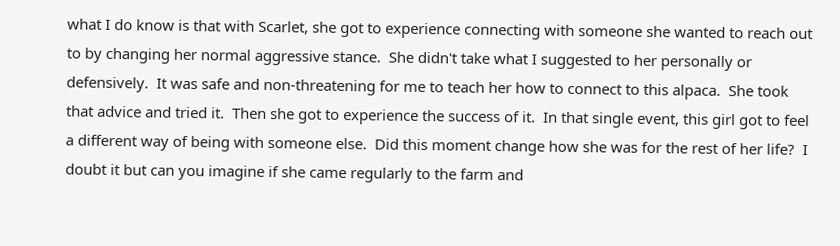what I do know is that with Scarlet, she got to experience connecting with someone she wanted to reach out to by changing her normal aggressive stance.  She didn't take what I suggested to her personally or defensively.  It was safe and non-threatening for me to teach her how to connect to this alpaca.  She took that advice and tried it.  Then she got to experience the success of it.  In that single event, this girl got to feel a different way of being with someone else.  Did this moment change how she was for the rest of her life?  I doubt it but can you imagine if she came regularly to the farm and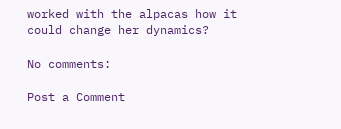worked with the alpacas how it could change her dynamics?

No comments:

Post a Comment